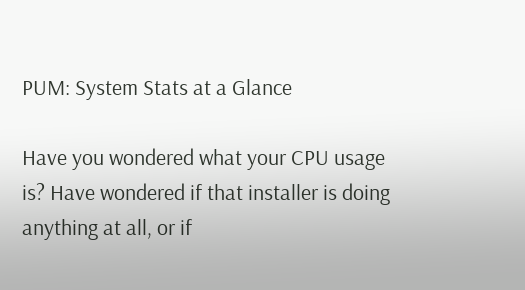PUM: System Stats at a Glance

Have you wondered what your CPU usage is? Have wondered if that installer is doing anything at all, or if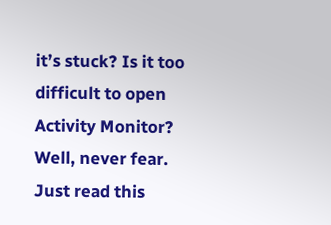it’s stuck? Is it too difficult to open Activity Monitor? Well, never fear. Just read this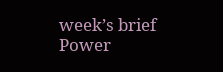week’s brief Power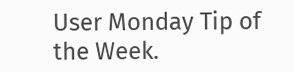User Monday Tip of the Week.